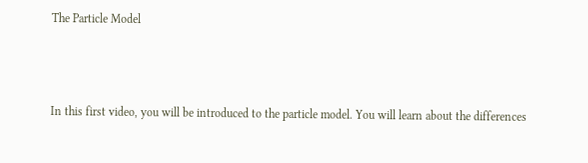The Particle Model



In this first video, you will be introduced to the particle model. You will learn about the differences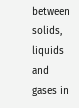between solids, liquids and gases in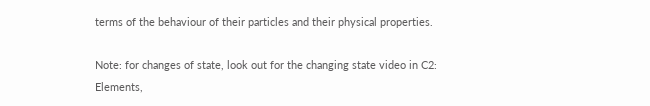terms of the behaviour of their particles and their physical properties.

Note: for changes of state, look out for the changing state video in C2: Elements,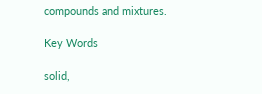compounds and mixtures.

Key Words

solid,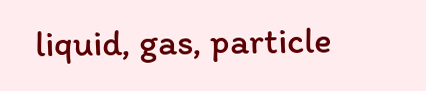liquid, gas, particle